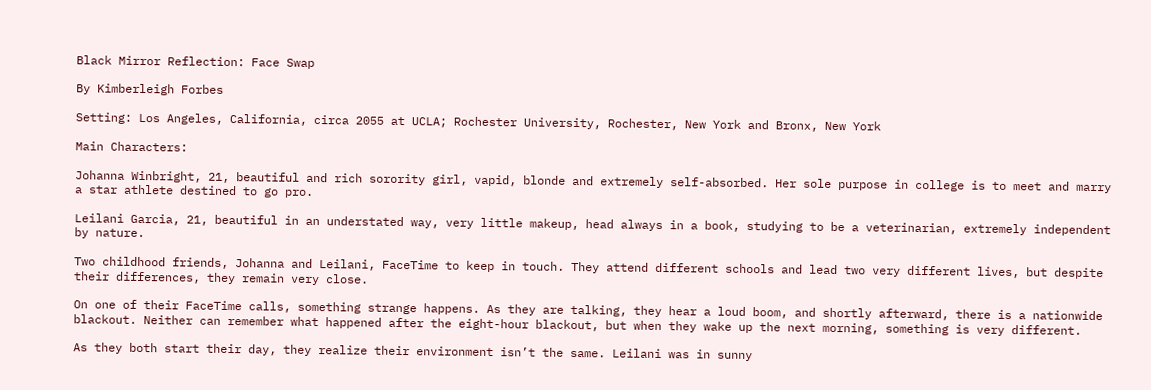Black Mirror Reflection: Face Swap

By Kimberleigh Forbes

Setting: Los Angeles, California, circa 2055 at UCLA; Rochester University, Rochester, New York and Bronx, New York

Main Characters:

Johanna Winbright, 21, beautiful and rich sorority girl, vapid, blonde and extremely self-absorbed. Her sole purpose in college is to meet and marry a star athlete destined to go pro.

Leilani Garcia, 21, beautiful in an understated way, very little makeup, head always in a book, studying to be a veterinarian, extremely independent by nature.

Two childhood friends, Johanna and Leilani, FaceTime to keep in touch. They attend different schools and lead two very different lives, but despite their differences, they remain very close.

On one of their FaceTime calls, something strange happens. As they are talking, they hear a loud boom, and shortly afterward, there is a nationwide blackout. Neither can remember what happened after the eight-hour blackout, but when they wake up the next morning, something is very different.

As they both start their day, they realize their environment isn’t the same. Leilani was in sunny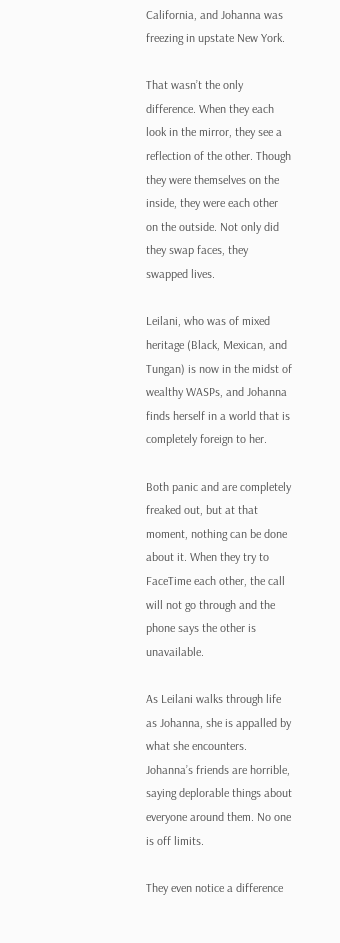California, and Johanna was freezing in upstate New York.

That wasn’t the only difference. When they each look in the mirror, they see a reflection of the other. Though they were themselves on the inside, they were each other on the outside. Not only did they swap faces, they swapped lives.

Leilani, who was of mixed heritage (Black, Mexican, and Tungan) is now in the midst of wealthy WASPs, and Johanna finds herself in a world that is completely foreign to her.

Both panic and are completely freaked out, but at that moment, nothing can be done about it. When they try to FaceTime each other, the call will not go through and the phone says the other is unavailable.

As Leilani walks through life as Johanna, she is appalled by what she encounters. Johanna’s friends are horrible, saying deplorable things about everyone around them. No one is off limits.

They even notice a difference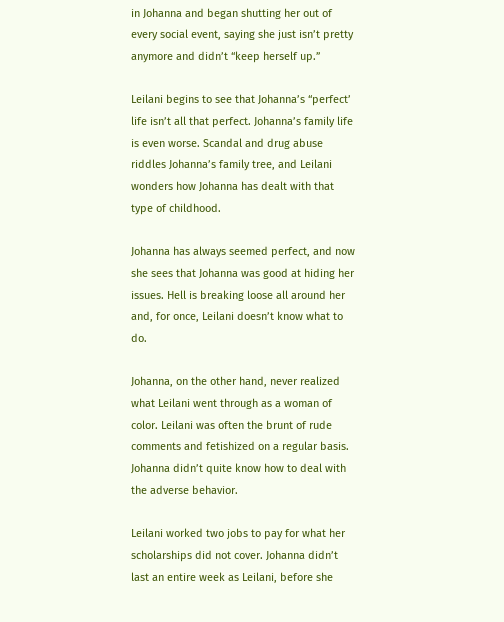in Johanna and began shutting her out of every social event, saying she just isn’t pretty anymore and didn’t “keep herself up.”

Leilani begins to see that Johanna’s “perfect’ life isn’t all that perfect. Johanna’s family life is even worse. Scandal and drug abuse riddles Johanna’s family tree, and Leilani wonders how Johanna has dealt with that type of childhood.

Johanna has always seemed perfect, and now she sees that Johanna was good at hiding her issues. Hell is breaking loose all around her and, for once, Leilani doesn’t know what to do.

Johanna, on the other hand, never realized what Leilani went through as a woman of color. Leilani was often the brunt of rude comments and fetishized on a regular basis. Johanna didn’t quite know how to deal with the adverse behavior.

Leilani worked two jobs to pay for what her scholarships did not cover. Johanna didn’t last an entire week as Leilani, before she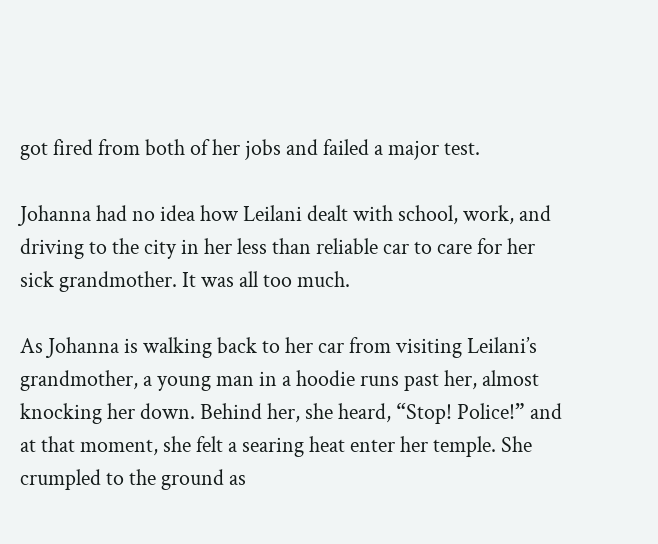got fired from both of her jobs and failed a major test.

Johanna had no idea how Leilani dealt with school, work, and driving to the city in her less than reliable car to care for her sick grandmother. It was all too much.

As Johanna is walking back to her car from visiting Leilani’s grandmother, a young man in a hoodie runs past her, almost knocking her down. Behind her, she heard, “Stop! Police!” and at that moment, she felt a searing heat enter her temple. She crumpled to the ground as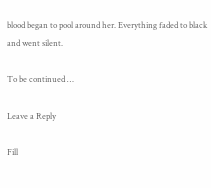blood began to pool around her. Everything faded to black and went silent.

To be continued …

Leave a Reply

Fill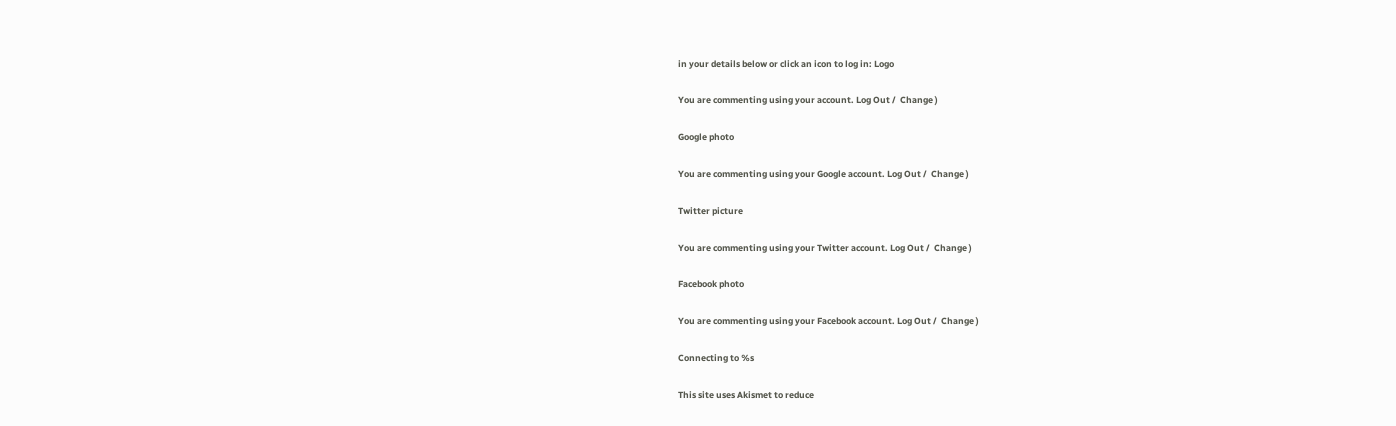in your details below or click an icon to log in: Logo

You are commenting using your account. Log Out /  Change )

Google photo

You are commenting using your Google account. Log Out /  Change )

Twitter picture

You are commenting using your Twitter account. Log Out /  Change )

Facebook photo

You are commenting using your Facebook account. Log Out /  Change )

Connecting to %s

This site uses Akismet to reduce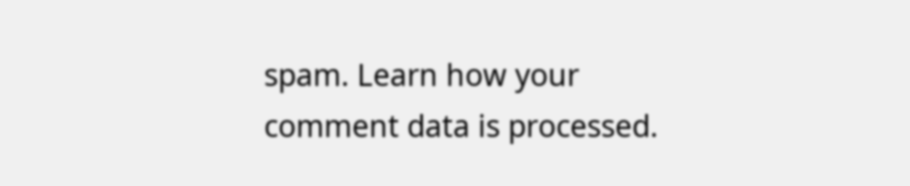spam. Learn how your comment data is processed.